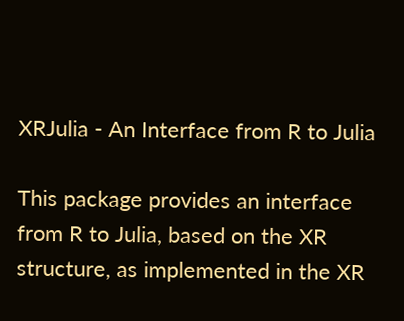XRJulia - An Interface from R to Julia

This package provides an interface from R to Julia, based on the XR structure, as implemented in the XR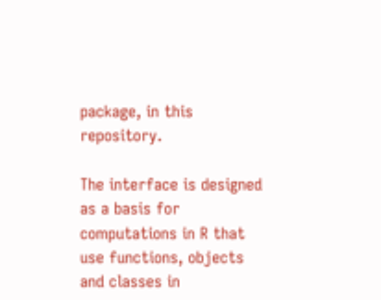package, in this repository.

The interface is designed as a basis for computations in R that use functions, objects and classes in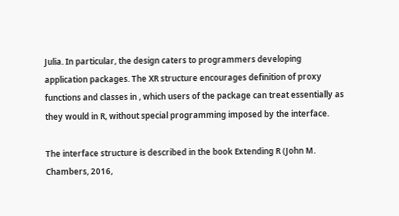Julia. In particular, the design caters to programmers developing application packages. The XR structure encourages definition of proxy functions and classes in , which users of the package can treat essentially as they would in R, without special programming imposed by the interface.

The interface structure is described in the book Extending R (John M. Chambers, 2016,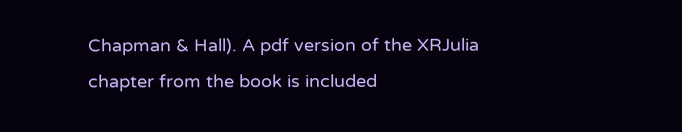Chapman & Hall). A pdf version of the XRJulia chapter from the book is included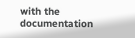with the documentation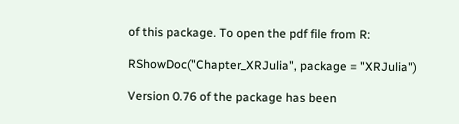of this package. To open the pdf file from R:

RShowDoc("Chapter_XRJulia", package = "XRJulia")

Version 0.76 of the package has been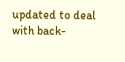updated to deal with back-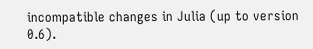incompatible changes in Julia (up to version 0.6).